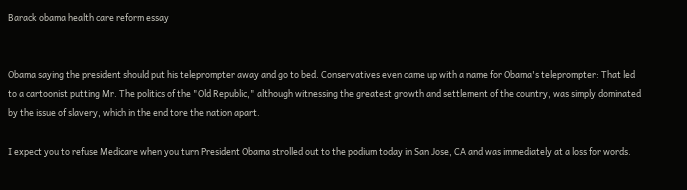Barack obama health care reform essay


Obama saying the president should put his teleprompter away and go to bed. Conservatives even came up with a name for Obama's teleprompter: That led to a cartoonist putting Mr. The politics of the "Old Republic," although witnessing the greatest growth and settlement of the country, was simply dominated by the issue of slavery, which in the end tore the nation apart.

I expect you to refuse Medicare when you turn President Obama strolled out to the podium today in San Jose, CA and was immediately at a loss for words.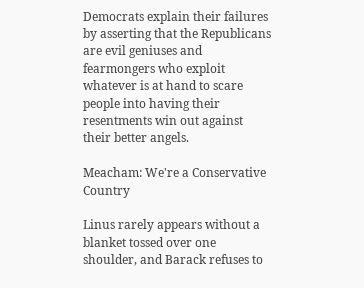Democrats explain their failures by asserting that the Republicans are evil geniuses and fearmongers who exploit whatever is at hand to scare people into having their resentments win out against their better angels.

Meacham: We're a Conservative Country

Linus rarely appears without a blanket tossed over one shoulder, and Barack refuses to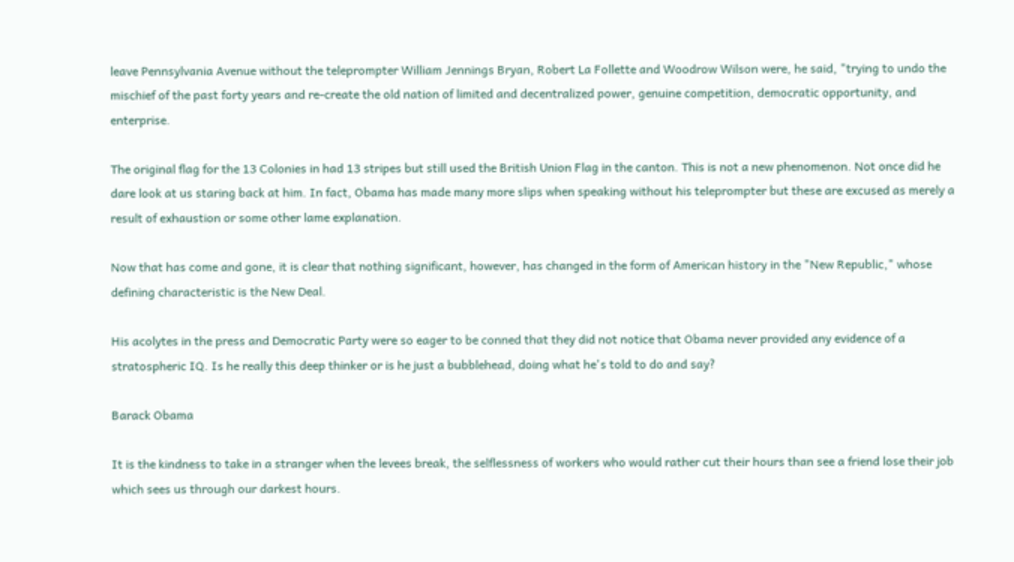leave Pennsylvania Avenue without the teleprompter William Jennings Bryan, Robert La Follette and Woodrow Wilson were, he said, "trying to undo the mischief of the past forty years and re-create the old nation of limited and decentralized power, genuine competition, democratic opportunity, and enterprise.

The original flag for the 13 Colonies in had 13 stripes but still used the British Union Flag in the canton. This is not a new phenomenon. Not once did he dare look at us staring back at him. In fact, Obama has made many more slips when speaking without his teleprompter but these are excused as merely a result of exhaustion or some other lame explanation.

Now that has come and gone, it is clear that nothing significant, however, has changed in the form of American history in the "New Republic," whose defining characteristic is the New Deal.

His acolytes in the press and Democratic Party were so eager to be conned that they did not notice that Obama never provided any evidence of a stratospheric IQ. Is he really this deep thinker or is he just a bubblehead, doing what he's told to do and say?

Barack Obama

It is the kindness to take in a stranger when the levees break, the selflessness of workers who would rather cut their hours than see a friend lose their job which sees us through our darkest hours.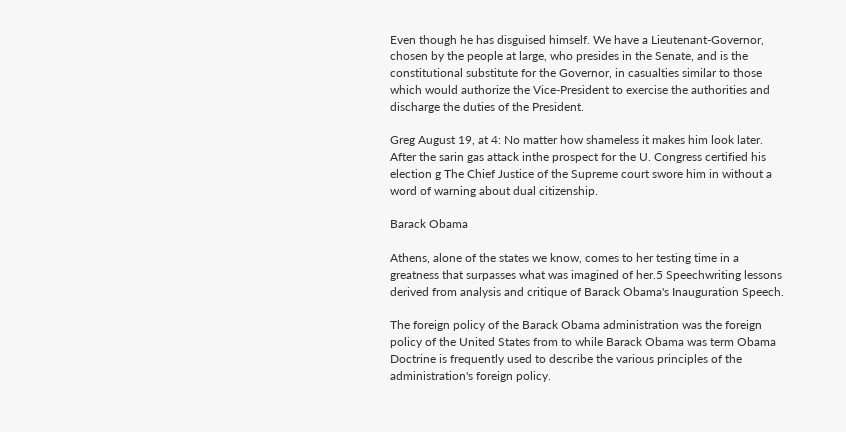Even though he has disguised himself. We have a Lieutenant-Governor, chosen by the people at large, who presides in the Senate, and is the constitutional substitute for the Governor, in casualties similar to those which would authorize the Vice-President to exercise the authorities and discharge the duties of the President.

Greg August 19, at 4: No matter how shameless it makes him look later. After the sarin gas attack inthe prospect for the U. Congress certified his election g The Chief Justice of the Supreme court swore him in without a word of warning about dual citizenship.

Barack Obama

Athens, alone of the states we know, comes to her testing time in a greatness that surpasses what was imagined of her.5 Speechwriting lessons derived from analysis and critique of Barack Obama's Inauguration Speech.

The foreign policy of the Barack Obama administration was the foreign policy of the United States from to while Barack Obama was term Obama Doctrine is frequently used to describe the various principles of the administration's foreign policy.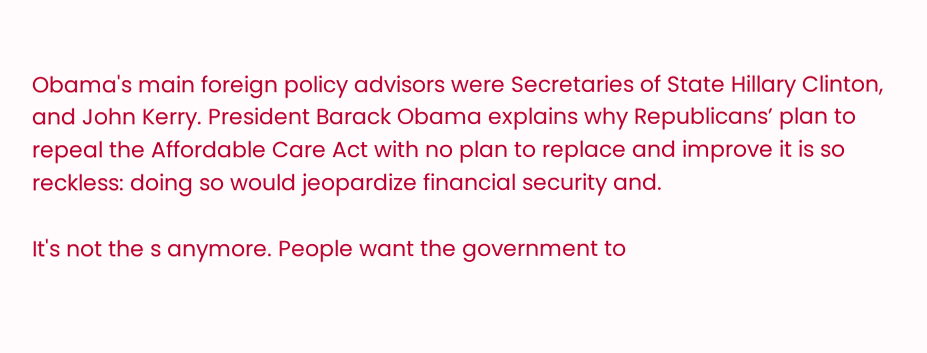Obama's main foreign policy advisors were Secretaries of State Hillary Clinton, and John Kerry. President Barack Obama explains why Republicans’ plan to repeal the Affordable Care Act with no plan to replace and improve it is so reckless: doing so would jeopardize financial security and.

It's not the s anymore. People want the government to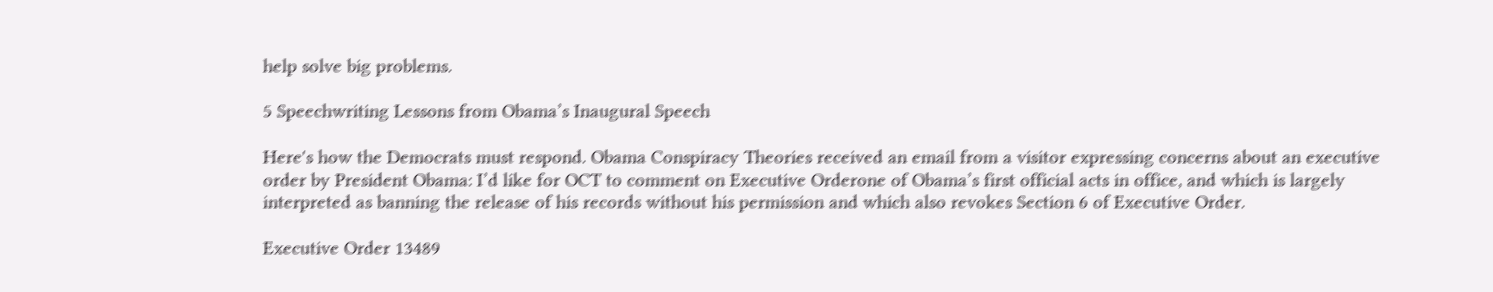help solve big problems.

5 Speechwriting Lessons from Obama’s Inaugural Speech

Here's how the Democrats must respond. Obama Conspiracy Theories received an email from a visitor expressing concerns about an executive order by President Obama: I’d like for OCT to comment on Executive Orderone of Obama’s first official acts in office, and which is largely interpreted as banning the release of his records without his permission and which also revokes Section 6 of Executive Order.

Executive Order 13489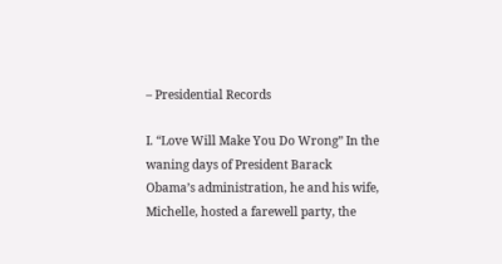– Presidential Records

I. “Love Will Make You Do Wrong” In the waning days of President Barack Obama’s administration, he and his wife, Michelle, hosted a farewell party, the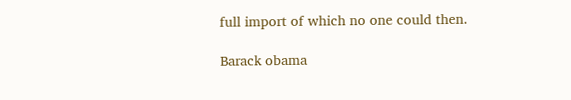full import of which no one could then.

Barack obama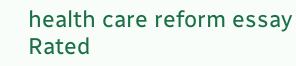health care reform essay
Rated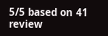5/5 based on 41 review